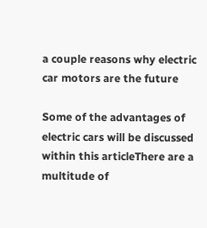a couple reasons why electric car motors are the future

Some of the advantages of electric cars will be discussed within this articleThere are a multitude of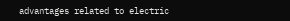advantages related to electric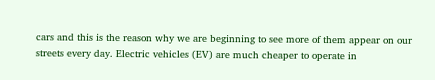cars and this is the reason why we are beginning to see more of them appear on our streets every day. Electric vehicles (EV) are much cheaper to operate in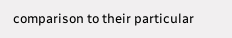comparison to their particular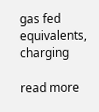gas fed equivalents, charging

read more